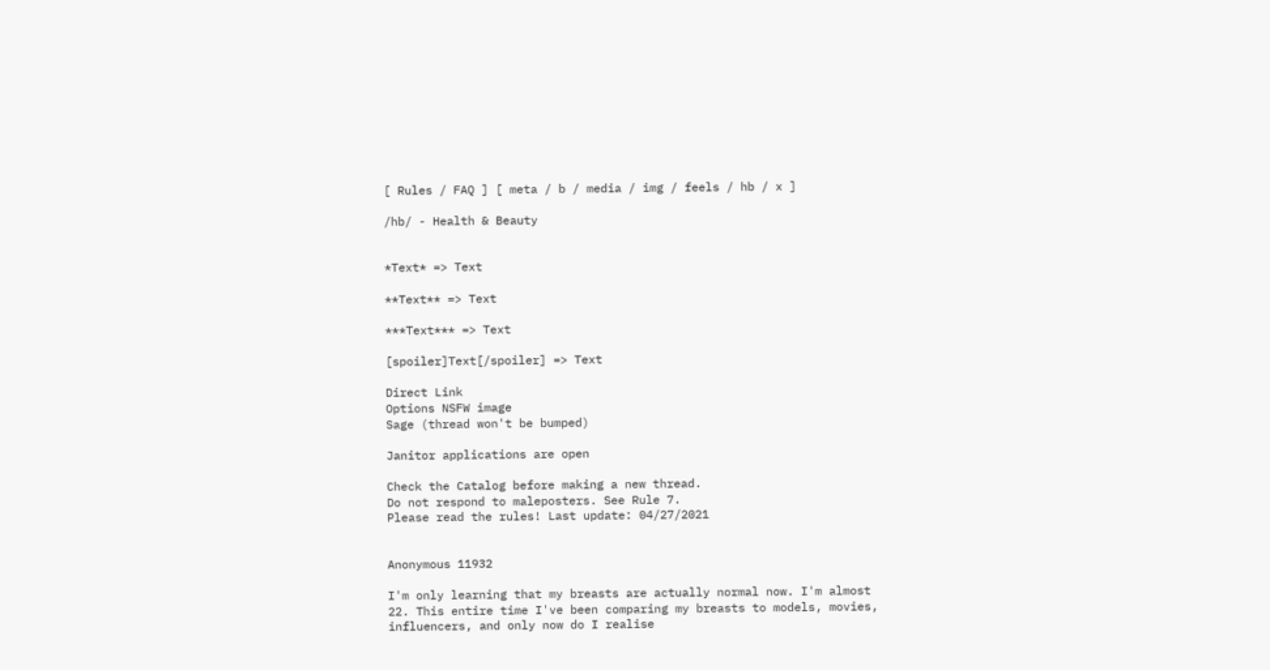[ Rules / FAQ ] [ meta / b / media / img / feels / hb / x ]

/hb/ - Health & Beauty


*Text* => Text

**Text** => Text

***Text*** => Text

[spoiler]Text[/spoiler] => Text

Direct Link
Options NSFW image
Sage (thread won't be bumped)

Janitor applications are open

Check the Catalog before making a new thread.
Do not respond to maleposters. See Rule 7.
Please read the rules! Last update: 04/27/2021


Anonymous 11932

I'm only learning that my breasts are actually normal now. I'm almost 22. This entire time I've been comparing my breasts to models, movies, influencers, and only now do I realise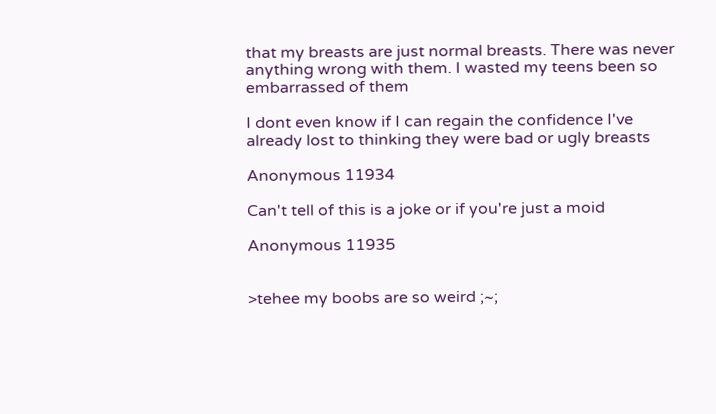that my breasts are just normal breasts. There was never anything wrong with them. I wasted my teens been so embarrassed of them

I dont even know if I can regain the confidence I've already lost to thinking they were bad or ugly breasts

Anonymous 11934

Can't tell of this is a joke or if you're just a moid

Anonymous 11935


>tehee my boobs are so weird ;~;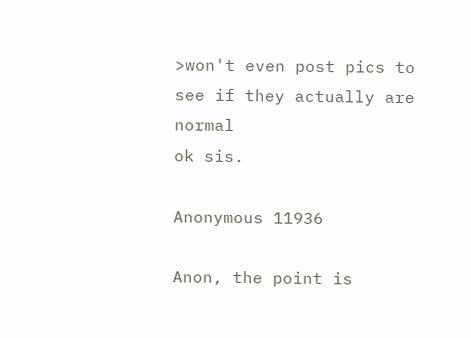>won't even post pics to see if they actually are normal
ok sis.

Anonymous 11936

Anon, the point is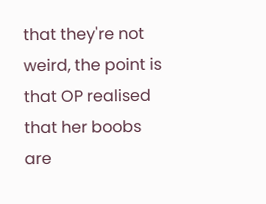that they're not weird, the point is that OP realised that her boobs are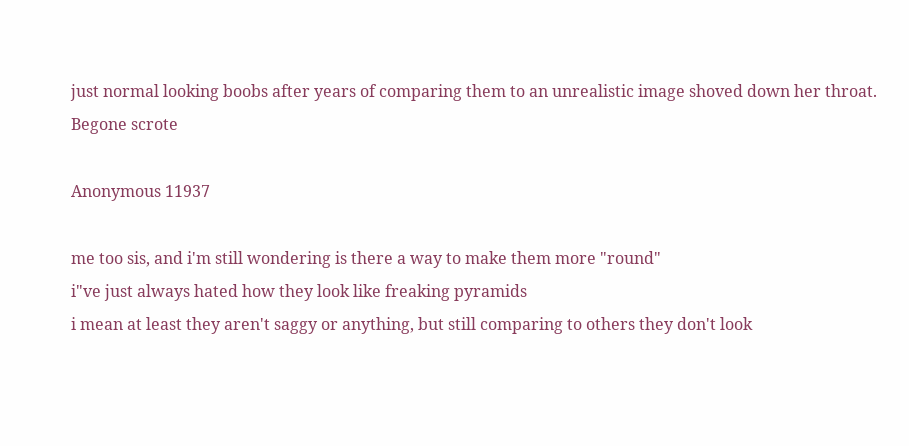just normal looking boobs after years of comparing them to an unrealistic image shoved down her throat. Begone scrote

Anonymous 11937

me too sis, and i'm still wondering is there a way to make them more "round"
i"ve just always hated how they look like freaking pyramids
i mean at least they aren't saggy or anything, but still comparing to others they don't look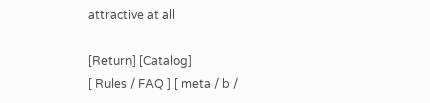attractive at all

[Return] [Catalog]
[ Rules / FAQ ] [ meta / b /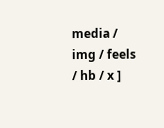media / img / feels / hb / x ]